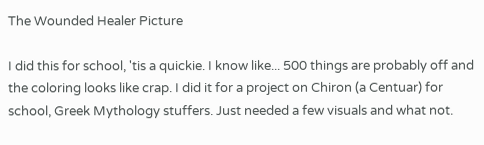The Wounded Healer Picture

I did this for school, 'tis a quickie. I know like... 500 things are probably off and the coloring looks like crap. I did it for a project on Chiron (a Centuar) for school, Greek Mythology stuffers. Just needed a few visuals and what not.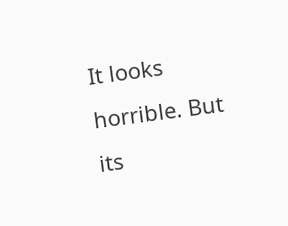It looks horrible. But its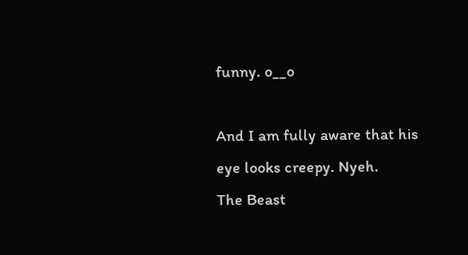funny. o__o

And I am fully aware that his eye looks creepy. Nyeh.
The Beast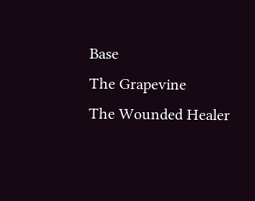Base
The Grapevine
The Wounded Healer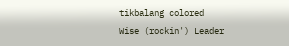tikbalang colored
Wise (rockin') Leader